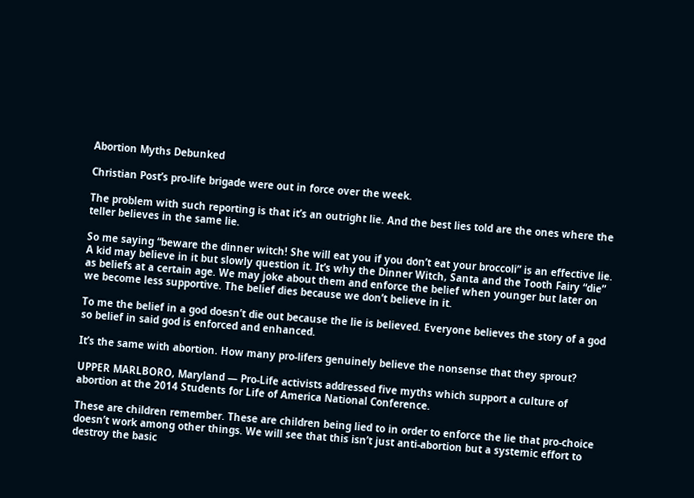Abortion Myths Debunked

Christian Post’s pro-life brigade were out in force over the week.

The problem with such reporting is that it’s an outright lie. And the best lies told are the ones where the teller believes in the same lie.

So me saying “beware the dinner witch! She will eat you if you don’t eat your broccoli” is an effective lie. A kid may believe in it but slowly question it. It’s why the Dinner Witch, Santa and the Tooth Fairy “die” as beliefs at a certain age. We may joke about them and enforce the belief when younger but later on we become less supportive. The belief dies because we don’t believe in it.

To me the belief in a god doesn’t die out because the lie is believed. Everyone believes the story of a god so belief in said god is enforced and enhanced.

It’s the same with abortion. How many pro-lifers genuinely believe the nonsense that they sprout?

UPPER MARLBORO, Maryland — Pro-Life activists addressed five myths which support a culture of abortion at the 2014 Students for Life of America National Conference.

These are children remember. These are children being lied to in order to enforce the lie that pro-choice doesn’t work among other things. We will see that this isn’t just anti-abortion but a systemic effort to destroy the basic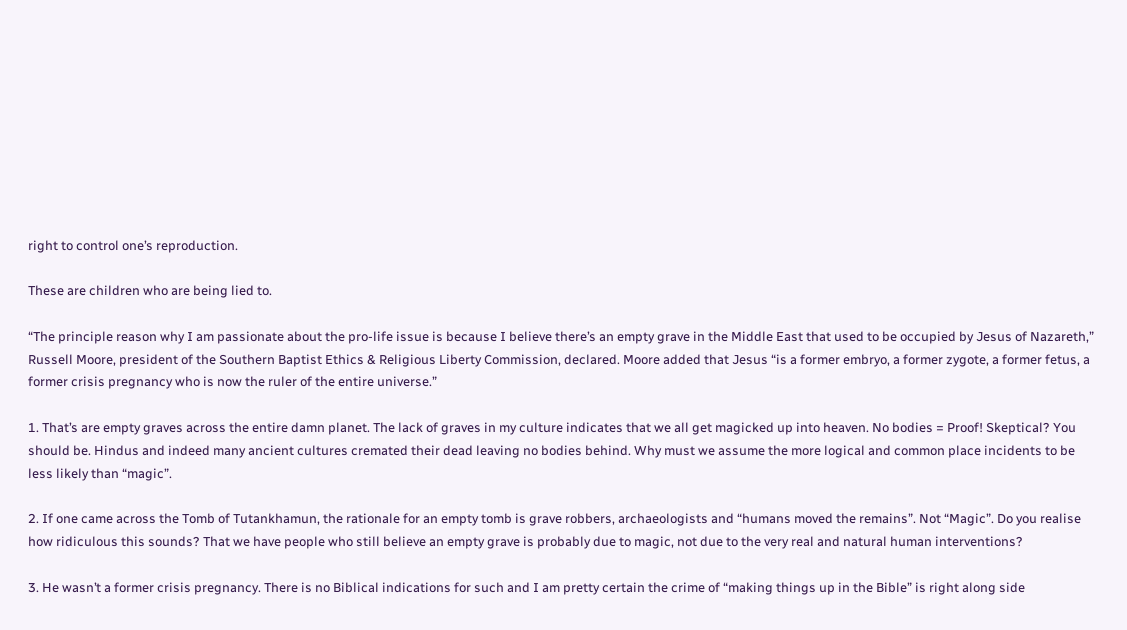right to control one’s reproduction.

These are children who are being lied to.

“The principle reason why I am passionate about the pro-life issue is because I believe there’s an empty grave in the Middle East that used to be occupied by Jesus of Nazareth,” Russell Moore, president of the Southern Baptist Ethics & Religious Liberty Commission, declared. Moore added that Jesus “is a former embryo, a former zygote, a former fetus, a former crisis pregnancy who is now the ruler of the entire universe.”

1. That’s are empty graves across the entire damn planet. The lack of graves in my culture indicates that we all get magicked up into heaven. No bodies = Proof! Skeptical? You should be. Hindus and indeed many ancient cultures cremated their dead leaving no bodies behind. Why must we assume the more logical and common place incidents to be less likely than “magic”.

2. If one came across the Tomb of Tutankhamun, the rationale for an empty tomb is grave robbers, archaeologists and “humans moved the remains”. Not “Magic”. Do you realise how ridiculous this sounds? That we have people who still believe an empty grave is probably due to magic, not due to the very real and natural human interventions?

3. He wasn’t a former crisis pregnancy. There is no Biblical indications for such and I am pretty certain the crime of “making things up in the Bible” is right along side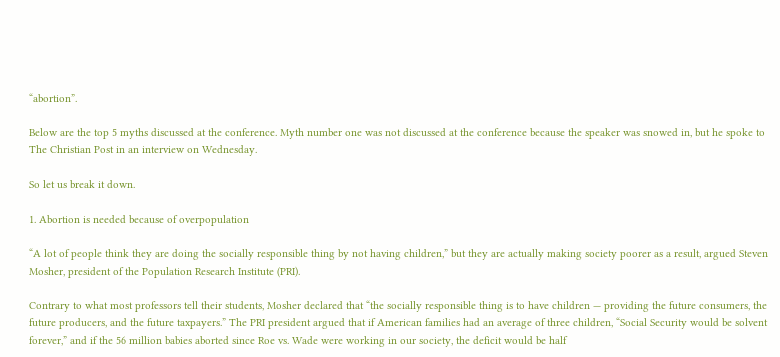“abortion”.

Below are the top 5 myths discussed at the conference. Myth number one was not discussed at the conference because the speaker was snowed in, but he spoke to The Christian Post in an interview on Wednesday.

So let us break it down.

1. Abortion is needed because of overpopulation

“A lot of people think they are doing the socially responsible thing by not having children,” but they are actually making society poorer as a result, argued Steven Mosher, president of the Population Research Institute (PRI).

Contrary to what most professors tell their students, Mosher declared that “the socially responsible thing is to have children — providing the future consumers, the future producers, and the future taxpayers.” The PRI president argued that if American families had an average of three children, “Social Security would be solvent forever,” and if the 56 million babies aborted since Roe vs. Wade were working in our society, the deficit would be half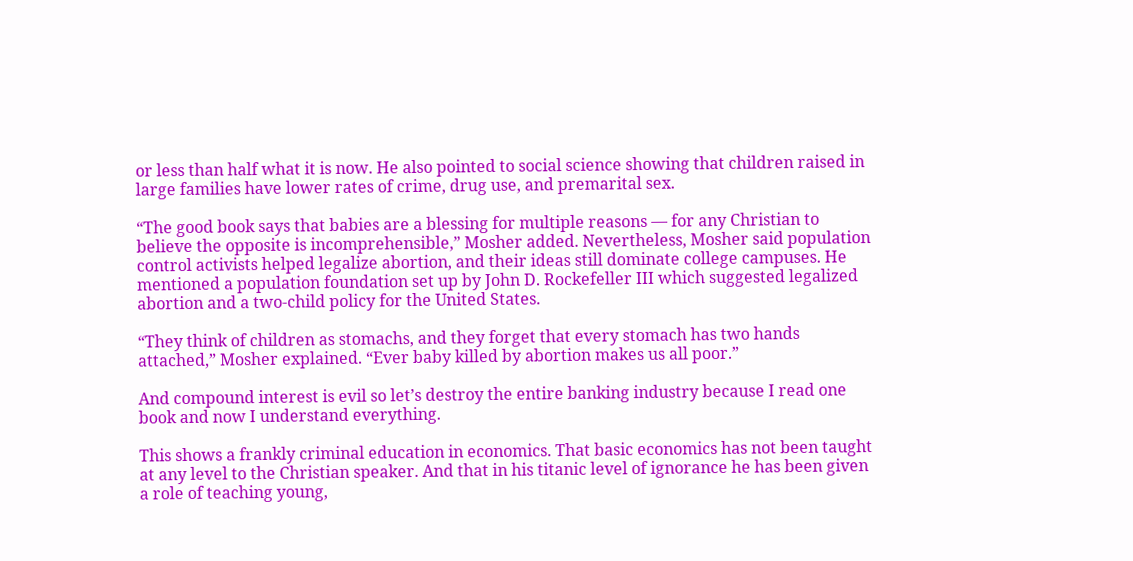or less than half what it is now. He also pointed to social science showing that children raised in large families have lower rates of crime, drug use, and premarital sex.

“The good book says that babies are a blessing for multiple reasons — for any Christian to believe the opposite is incomprehensible,” Mosher added. Nevertheless, Mosher said population control activists helped legalize abortion, and their ideas still dominate college campuses. He mentioned a population foundation set up by John D. Rockefeller III which suggested legalized abortion and a two-child policy for the United States.

“They think of children as stomachs, and they forget that every stomach has two hands attached,” Mosher explained. “Ever baby killed by abortion makes us all poor.”

And compound interest is evil so let’s destroy the entire banking industry because I read one book and now I understand everything.

This shows a frankly criminal education in economics. That basic economics has not been taught at any level to the Christian speaker. And that in his titanic level of ignorance he has been given a role of teaching young,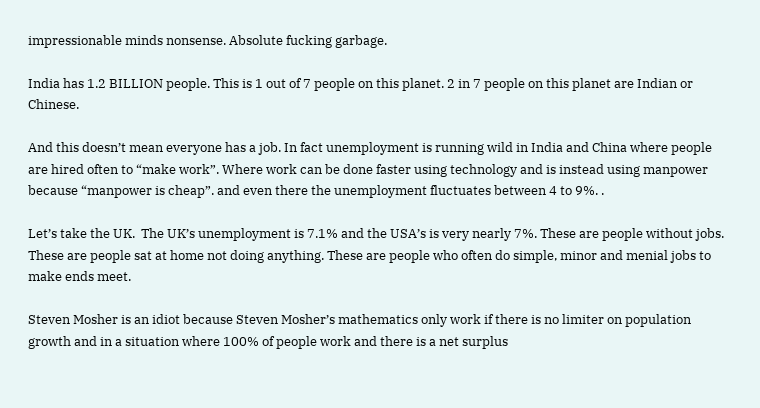impressionable minds nonsense. Absolute fucking garbage.

India has 1.2 BILLION people. This is 1 out of 7 people on this planet. 2 in 7 people on this planet are Indian or Chinese.

And this doesn’t mean everyone has a job. In fact unemployment is running wild in India and China where people are hired often to “make work”. Where work can be done faster using technology and is instead using manpower because “manpower is cheap”. and even there the unemployment fluctuates between 4 to 9%. .

Let’s take the UK.  The UK’s unemployment is 7.1% and the USA’s is very nearly 7%. These are people without jobs. These are people sat at home not doing anything. These are people who often do simple, minor and menial jobs to make ends meet.

Steven Mosher is an idiot because Steven Mosher’s mathematics only work if there is no limiter on population growth and in a situation where 100% of people work and there is a net surplus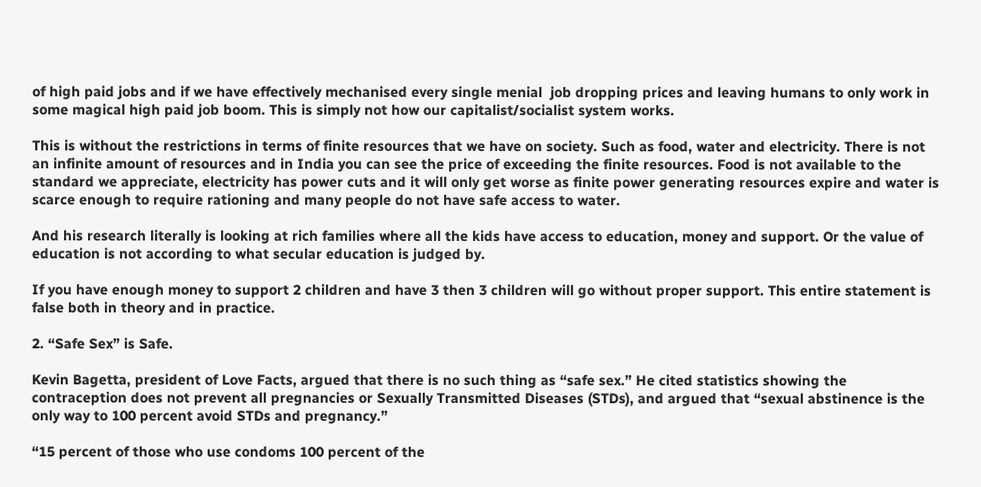of high paid jobs and if we have effectively mechanised every single menial  job dropping prices and leaving humans to only work in some magical high paid job boom. This is simply not how our capitalist/socialist system works.

This is without the restrictions in terms of finite resources that we have on society. Such as food, water and electricity. There is not an infinite amount of resources and in India you can see the price of exceeding the finite resources. Food is not available to the standard we appreciate, electricity has power cuts and it will only get worse as finite power generating resources expire and water is scarce enough to require rationing and many people do not have safe access to water.

And his research literally is looking at rich families where all the kids have access to education, money and support. Or the value of education is not according to what secular education is judged by.

If you have enough money to support 2 children and have 3 then 3 children will go without proper support. This entire statement is false both in theory and in practice.

2. “Safe Sex” is Safe.

Kevin Bagetta, president of Love Facts, argued that there is no such thing as “safe sex.” He cited statistics showing the contraception does not prevent all pregnancies or Sexually Transmitted Diseases (STDs), and argued that “sexual abstinence is the only way to 100 percent avoid STDs and pregnancy.”

“15 percent of those who use condoms 100 percent of the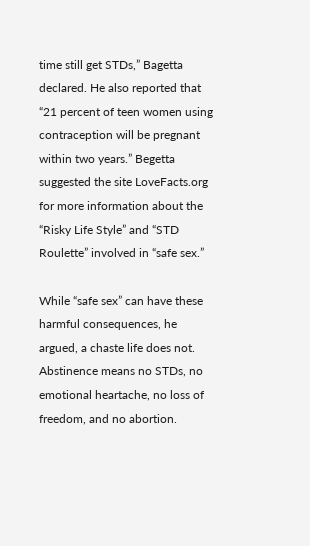time still get STDs,” Bagetta declared. He also reported that “21 percent of teen women using contraception will be pregnant within two years.” Begetta suggested the site LoveFacts.org for more information about the “Risky Life Style” and “STD Roulette” involved in “safe sex.”

While “safe sex” can have these harmful consequences, he argued, a chaste life does not. Abstinence means no STDs, no emotional heartache, no loss of freedom, and no abortion.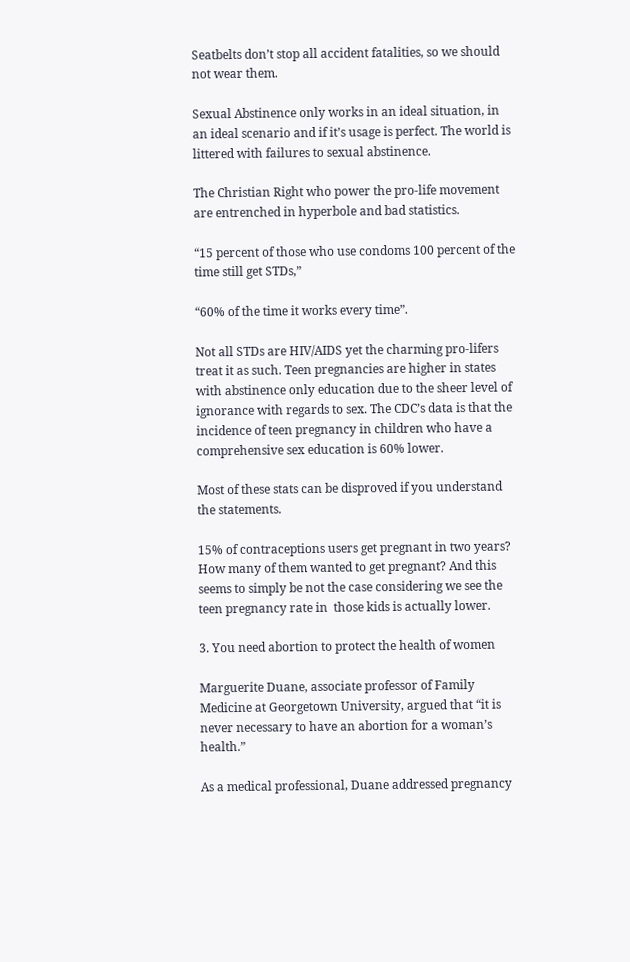Seatbelts don’t stop all accident fatalities, so we should not wear them.

Sexual Abstinence only works in an ideal situation, in an ideal scenario and if it’s usage is perfect. The world is littered with failures to sexual abstinence.

The Christian Right who power the pro-life movement are entrenched in hyperbole and bad statistics.

“15 percent of those who use condoms 100 percent of the time still get STDs,”

“60% of the time it works every time”.

Not all STDs are HIV/AIDS yet the charming pro-lifers treat it as such. Teen pregnancies are higher in states with abstinence only education due to the sheer level of ignorance with regards to sex. The CDC’s data is that the incidence of teen pregnancy in children who have a comprehensive sex education is 60% lower.

Most of these stats can be disproved if you understand the statements.

15% of contraceptions users get pregnant in two years? How many of them wanted to get pregnant? And this seems to simply be not the case considering we see the teen pregnancy rate in  those kids is actually lower.

3. You need abortion to protect the health of women

Marguerite Duane, associate professor of Family Medicine at Georgetown University, argued that “it is never necessary to have an abortion for a woman’s health.”

As a medical professional, Duane addressed pregnancy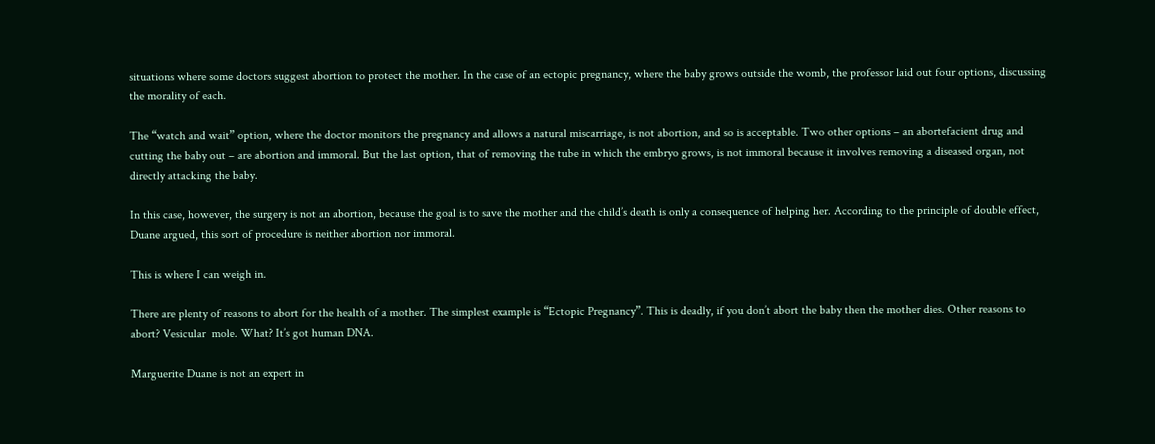situations where some doctors suggest abortion to protect the mother. In the case of an ectopic pregnancy, where the baby grows outside the womb, the professor laid out four options, discussing the morality of each.

The “watch and wait” option, where the doctor monitors the pregnancy and allows a natural miscarriage, is not abortion, and so is acceptable. Two other options – an abortefacient drug and cutting the baby out – are abortion and immoral. But the last option, that of removing the tube in which the embryo grows, is not immoral because it involves removing a diseased organ, not directly attacking the baby.

In this case, however, the surgery is not an abortion, because the goal is to save the mother and the child’s death is only a consequence of helping her. According to the principle of double effect, Duane argued, this sort of procedure is neither abortion nor immoral.

This is where I can weigh in.

There are plenty of reasons to abort for the health of a mother. The simplest example is “Ectopic Pregnancy”. This is deadly, if you don’t abort the baby then the mother dies. Other reasons to abort? Vesicular  mole. What? It’s got human DNA.

Marguerite Duane is not an expert in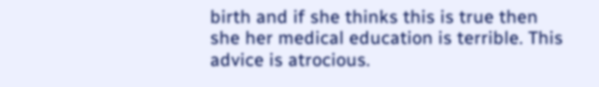birth and if she thinks this is true then she her medical education is terrible. This advice is atrocious.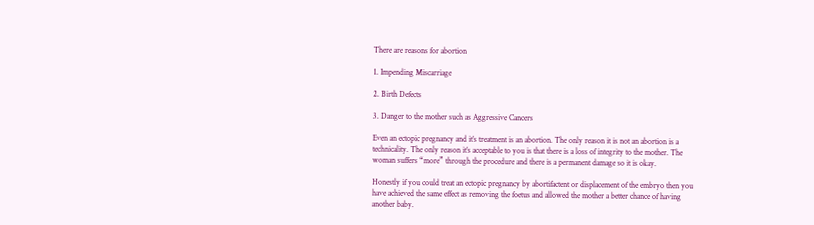There are reasons for abortion

1. Impending Miscarriage

2. Birth Defects

3. Danger to the mother such as Aggressive Cancers

Even an ectopic pregnancy and it’s treatment is an abortion. The only reason it is not an abortion is a technicality. The only reason it’s acceptable to you is that there is a loss of integrity to the mother. The woman suffers “more” through the procedure and there is a permanent damage so it is okay.

Honestly if you could treat an ectopic pregnancy by abortifactent or displacement of the embryo then you have achieved the same effect as removing the foetus and allowed the mother a better chance of having another baby.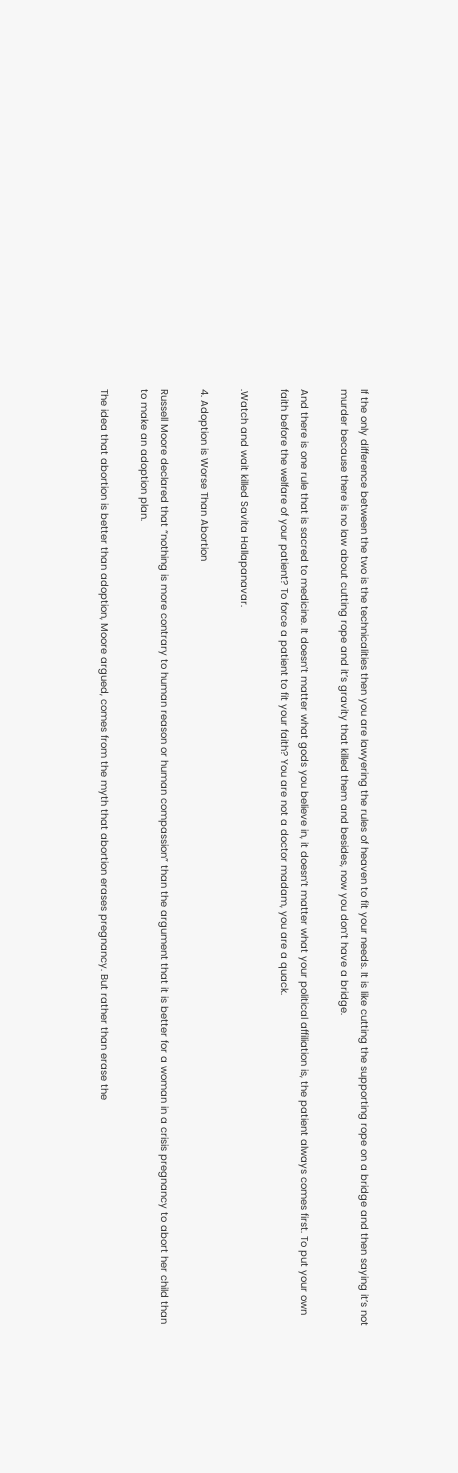If the only difference between the two is the technicalities then you are lawyering the rules of heaven to fit your needs. It is like cutting the supporting rope on a bridge and then saying it’s not murder because there is no law about cutting rope and it’s gravity that killed them and besides, now you don’t have a bridge.

And there is one rule that is sacred to medicine. It doesn’t matter what gods you believe in, it doesn’t matter what your political affiliation is, the patient always comes first. To put your own faith before the welfare of your patient? To force a patient to fit your faith? You are not a doctor madam, you are a quack.

.Watch and wait killed Savita Hallapanavar.

4. Adoption is Worse Than Abortion

Russell Moore declared that “nothing is more contrary to human reason or human compassion” than the argument that it is better for a woman in a crisis pregnancy to abort her child than to make an adoption plan.

The idea that abortion is better than adoption, Moore argued, comes from the myth that abortion erases pregnancy. But rather than erase the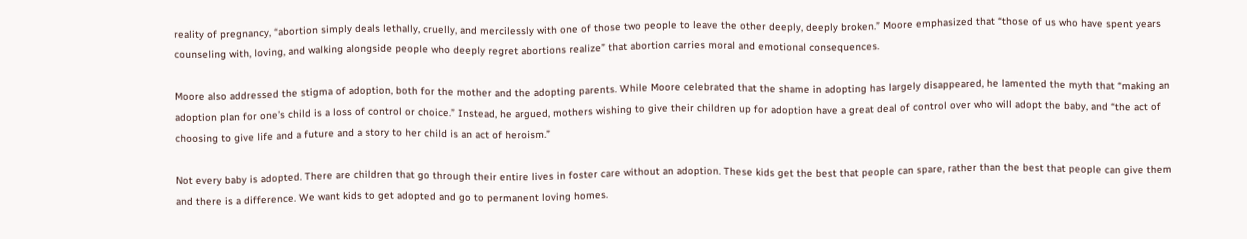reality of pregnancy, “abortion simply deals lethally, cruelly, and mercilessly with one of those two people to leave the other deeply, deeply broken.” Moore emphasized that “those of us who have spent years counseling with, loving, and walking alongside people who deeply regret abortions realize” that abortion carries moral and emotional consequences.

Moore also addressed the stigma of adoption, both for the mother and the adopting parents. While Moore celebrated that the shame in adopting has largely disappeared, he lamented the myth that “making an adoption plan for one’s child is a loss of control or choice.” Instead, he argued, mothers wishing to give their children up for adoption have a great deal of control over who will adopt the baby, and “the act of choosing to give life and a future and a story to her child is an act of heroism.”

Not every baby is adopted. There are children that go through their entire lives in foster care without an adoption. These kids get the best that people can spare, rather than the best that people can give them and there is a difference. We want kids to get adopted and go to permanent loving homes.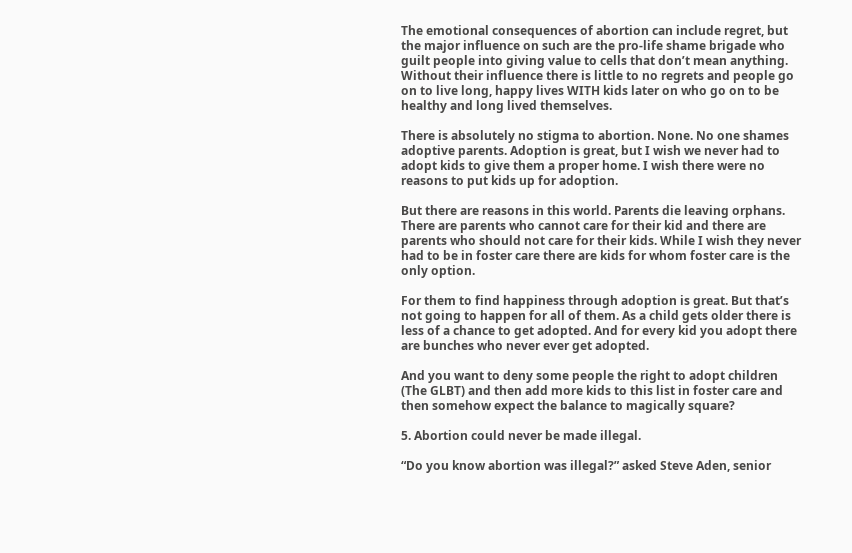The emotional consequences of abortion can include regret, but the major influence on such are the pro-life shame brigade who guilt people into giving value to cells that don’t mean anything. Without their influence there is little to no regrets and people go on to live long, happy lives WITH kids later on who go on to be healthy and long lived themselves.

There is absolutely no stigma to abortion. None. No one shames adoptive parents. Adoption is great, but I wish we never had to adopt kids to give them a proper home. I wish there were no reasons to put kids up for adoption.

But there are reasons in this world. Parents die leaving orphans. There are parents who cannot care for their kid and there are parents who should not care for their kids. While I wish they never had to be in foster care there are kids for whom foster care is the only option.

For them to find happiness through adoption is great. But that’s not going to happen for all of them. As a child gets older there is less of a chance to get adopted. And for every kid you adopt there are bunches who never ever get adopted.

And you want to deny some people the right to adopt children (The GLBT) and then add more kids to this list in foster care and then somehow expect the balance to magically square?

5. Abortion could never be made illegal.

“Do you know abortion was illegal?” asked Steve Aden, senior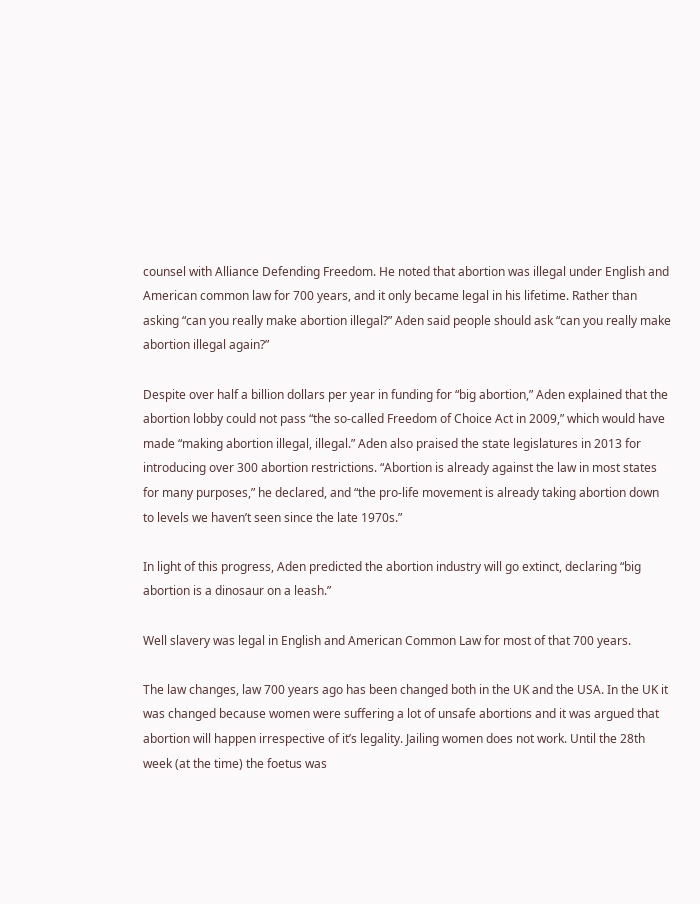counsel with Alliance Defending Freedom. He noted that abortion was illegal under English and American common law for 700 years, and it only became legal in his lifetime. Rather than asking “can you really make abortion illegal?” Aden said people should ask “can you really make abortion illegal again?”

Despite over half a billion dollars per year in funding for “big abortion,” Aden explained that the abortion lobby could not pass “the so-called Freedom of Choice Act in 2009,” which would have made “making abortion illegal, illegal.” Aden also praised the state legislatures in 2013 for introducing over 300 abortion restrictions. “Abortion is already against the law in most states for many purposes,” he declared, and “the pro-life movement is already taking abortion down to levels we haven’t seen since the late 1970s.”

In light of this progress, Aden predicted the abortion industry will go extinct, declaring “big abortion is a dinosaur on a leash.”

Well slavery was legal in English and American Common Law for most of that 700 years.

The law changes, law 700 years ago has been changed both in the UK and the USA. In the UK it was changed because women were suffering a lot of unsafe abortions and it was argued that abortion will happen irrespective of it’s legality. Jailing women does not work. Until the 28th week (at the time) the foetus was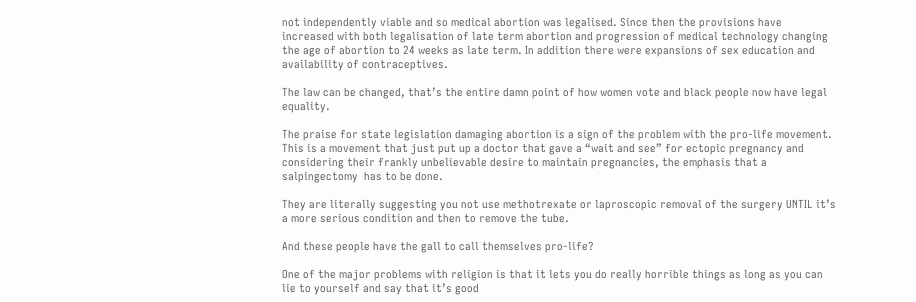not independently viable and so medical abortion was legalised. Since then the provisions have increased with both legalisation of late term abortion and progression of medical technology changing the age of abortion to 24 weeks as late term. In addition there were expansions of sex education and availability of contraceptives.

The law can be changed, that’s the entire damn point of how women vote and black people now have legal equality.

The praise for state legislation damaging abortion is a sign of the problem with the pro-life movement. This is a movement that just put up a doctor that gave a “wait and see” for ectopic pregnancy and considering their frankly unbelievable desire to maintain pregnancies, the emphasis that a salpingectomy  has to be done.

They are literally suggesting you not use methotrexate or laproscopic removal of the surgery UNTIL it’s a more serious condition and then to remove the tube.

And these people have the gall to call themselves pro-life?

One of the major problems with religion is that it lets you do really horrible things as long as you can lie to yourself and say that it’s good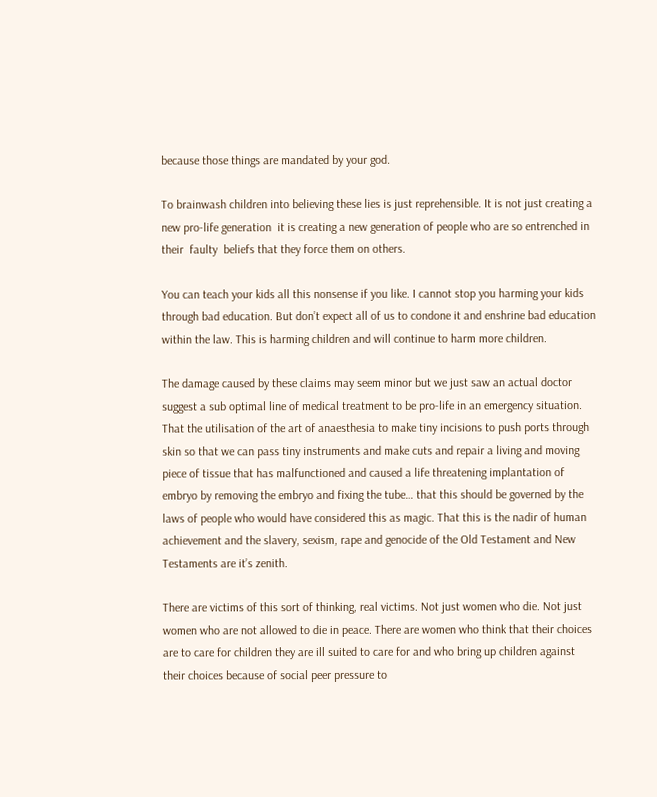because those things are mandated by your god.

To brainwash children into believing these lies is just reprehensible. It is not just creating a new pro-life generation  it is creating a new generation of people who are so entrenched in their  faulty  beliefs that they force them on others.

You can teach your kids all this nonsense if you like. I cannot stop you harming your kids through bad education. But don’t expect all of us to condone it and enshrine bad education within the law. This is harming children and will continue to harm more children.

The damage caused by these claims may seem minor but we just saw an actual doctor suggest a sub optimal line of medical treatment to be pro-life in an emergency situation. That the utilisation of the art of anaesthesia to make tiny incisions to push ports through skin so that we can pass tiny instruments and make cuts and repair a living and moving piece of tissue that has malfunctioned and caused a life threatening implantation of embryo by removing the embryo and fixing the tube… that this should be governed by the laws of people who would have considered this as magic. That this is the nadir of human achievement and the slavery, sexism, rape and genocide of the Old Testament and New Testaments are it’s zenith.

There are victims of this sort of thinking, real victims. Not just women who die. Not just women who are not allowed to die in peace. There are women who think that their choices are to care for children they are ill suited to care for and who bring up children against their choices because of social peer pressure to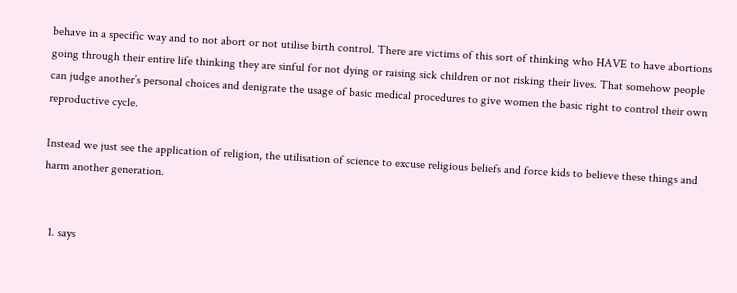behave in a specific way and to not abort or not utilise birth control. There are victims of this sort of thinking who HAVE to have abortions going through their entire life thinking they are sinful for not dying or raising sick children or not risking their lives. That somehow people can judge another’s personal choices and denigrate the usage of basic medical procedures to give women the basic right to control their own reproductive cycle.

Instead we just see the application of religion, the utilisation of science to excuse religious beliefs and force kids to believe these things and harm another generation.


  1. says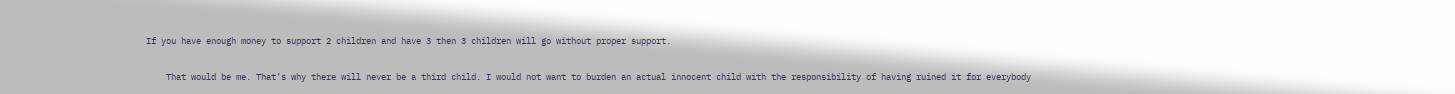If you have enough money to support 2 children and have 3 then 3 children will go without proper support.

    That would be me. That’s why there will never be a third child. I would not want to burden an actual innocent child with the responsibility of having ruined it for everybody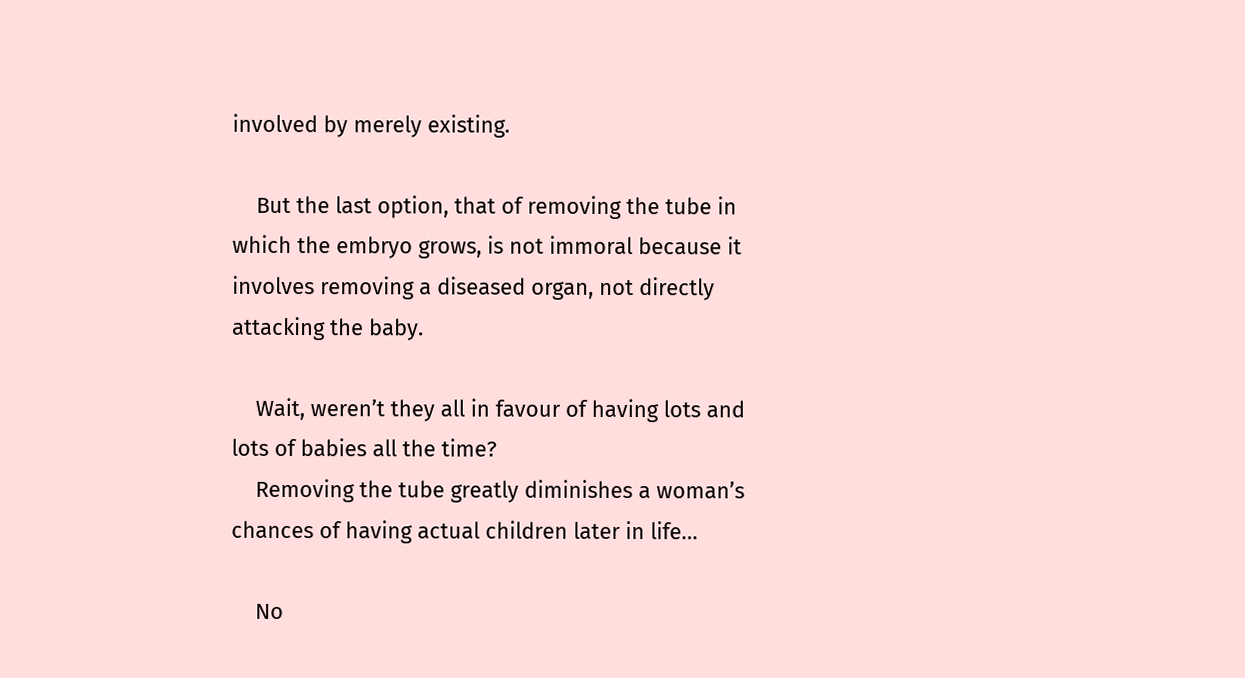involved by merely existing.

    But the last option, that of removing the tube in which the embryo grows, is not immoral because it involves removing a diseased organ, not directly attacking the baby.

    Wait, weren’t they all in favour of having lots and lots of babies all the time?
    Removing the tube greatly diminishes a woman’s chances of having actual children later in life…

    No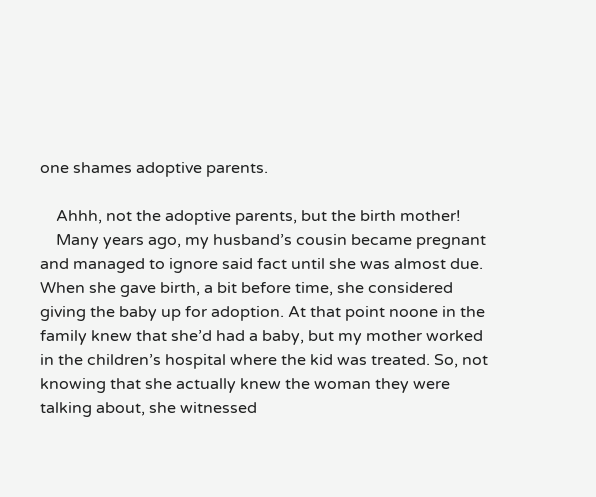one shames adoptive parents.

    Ahhh, not the adoptive parents, but the birth mother!
    Many years ago, my husband’s cousin became pregnant and managed to ignore said fact until she was almost due. When she gave birth, a bit before time, she considered giving the baby up for adoption. At that point noone in the family knew that she’d had a baby, but my mother worked in the children’s hospital where the kid was treated. So, not knowing that she actually knew the woman they were talking about, she witnessed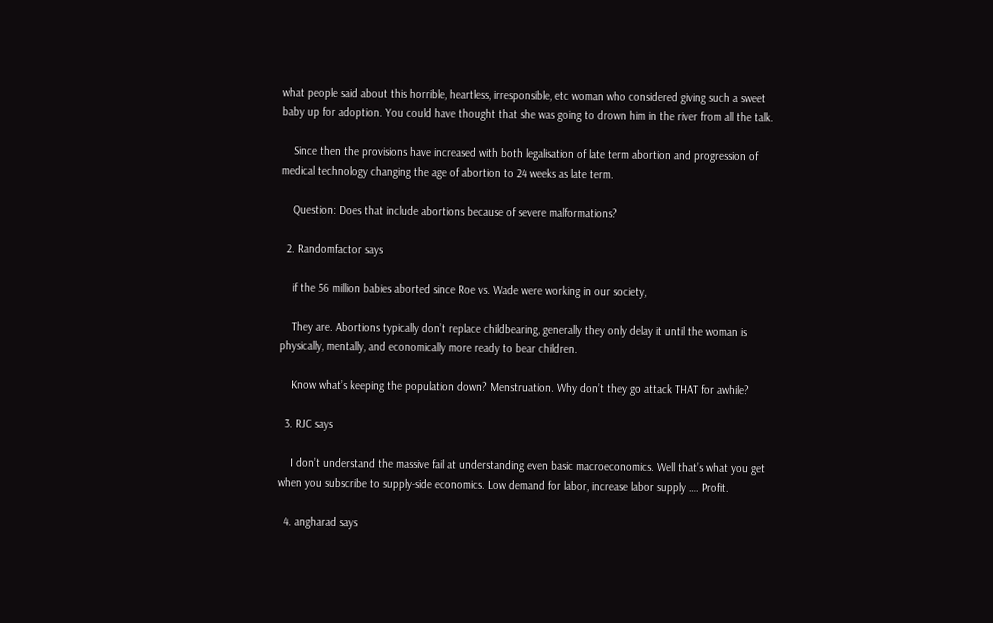what people said about this horrible, heartless, irresponsible, etc woman who considered giving such a sweet baby up for adoption. You could have thought that she was going to drown him in the river from all the talk.

    Since then the provisions have increased with both legalisation of late term abortion and progression of medical technology changing the age of abortion to 24 weeks as late term.

    Question: Does that include abortions because of severe malformations?

  2. Randomfactor says

    if the 56 million babies aborted since Roe vs. Wade were working in our society,

    They are. Abortions typically don’t replace childbearing, generally they only delay it until the woman is physically, mentally, and economically more ready to bear children.

    Know what’s keeping the population down? Menstruation. Why don’t they go attack THAT for awhile?

  3. RJC says

    I don’t understand the massive fail at understanding even basic macroeconomics. Well that’s what you get when you subscribe to supply-side economics. Low demand for labor, increase labor supply …. Profit.

  4. angharad says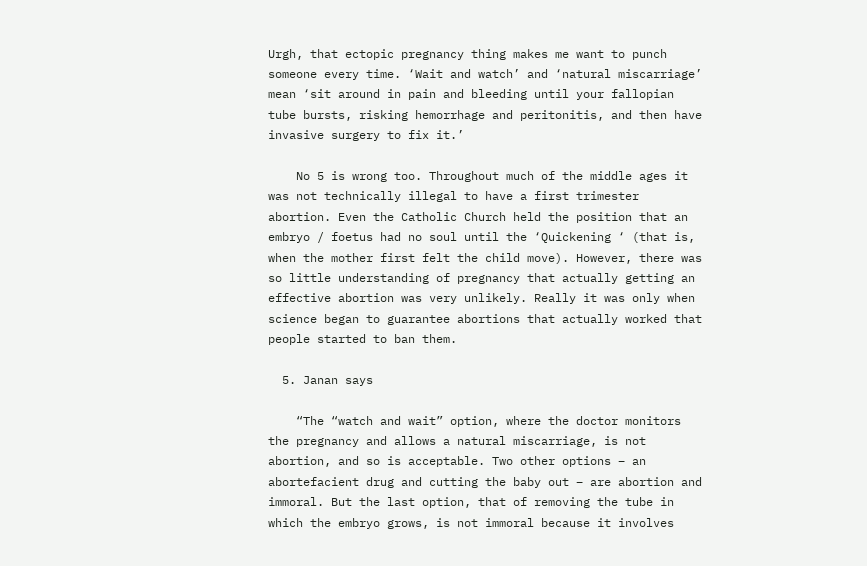Urgh, that ectopic pregnancy thing makes me want to punch someone every time. ‘Wait and watch’ and ‘natural miscarriage’ mean ‘sit around in pain and bleeding until your fallopian tube bursts, risking hemorrhage and peritonitis, and then have invasive surgery to fix it.’

    No 5 is wrong too. Throughout much of the middle ages it was not technically illegal to have a first trimester abortion. Even the Catholic Church held the position that an embryo / foetus had no soul until the ‘Quickening ‘ (that is, when the mother first felt the child move). However, there was so little understanding of pregnancy that actually getting an effective abortion was very unlikely. Really it was only when science began to guarantee abortions that actually worked that people started to ban them.

  5. Janan says

    “The “watch and wait” option, where the doctor monitors the pregnancy and allows a natural miscarriage, is not abortion, and so is acceptable. Two other options – an abortefacient drug and cutting the baby out – are abortion and immoral. But the last option, that of removing the tube in which the embryo grows, is not immoral because it involves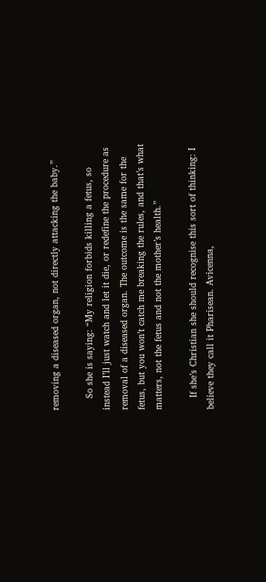removing a diseased organ, not directly attacking the baby.”

    So she is saying: “My religion forbids killing a fetus, so instead I’ll just watch and let it die, or redefine the procedure as removal of a diseased organ. The outcome is the same for the fetus, but you won’t catch me breaking the rules, and that’s what matters, not the fetus and not the mother’s health.”

    If she’s Christian she should recognise this sort of thinking: I believe they call it Pharisean. Avicenna,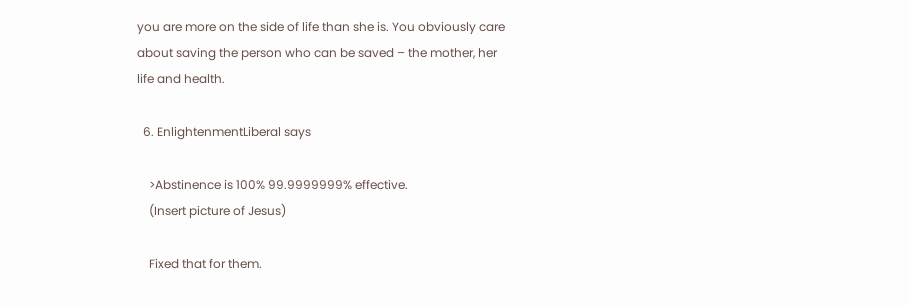you are more on the side of life than she is. You obviously care about saving the person who can be saved – the mother, her life and health.

  6. EnlightenmentLiberal says

    >Abstinence is 100% 99.9999999% effective.
    (Insert picture of Jesus)

    Fixed that for them.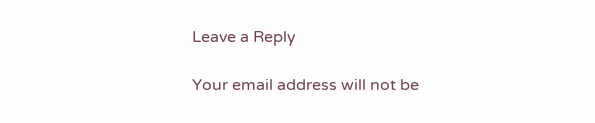Leave a Reply

Your email address will not be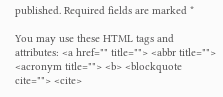published. Required fields are marked *

You may use these HTML tags and attributes: <a href="" title=""> <abbr title=""> <acronym title=""> <b> <blockquote cite=""> <cite>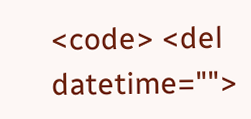<code> <del datetime="">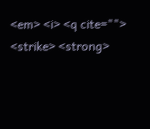<em> <i> <q cite=""> <strike> <strong>